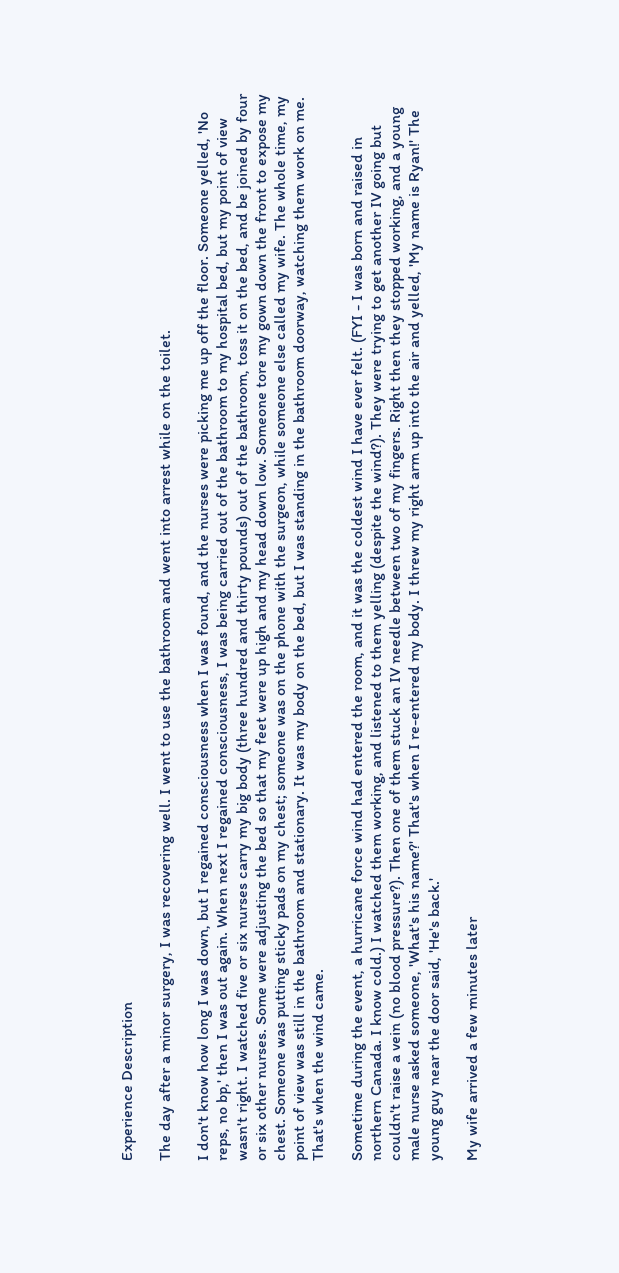Experience Description

The day after a minor surgery, I was recovering well. I went to use the bathroom and went into arrest while on the toilet.

I don't know how long I was down, but I regained consciousness when I was found, and the nurses were picking me up off the floor. Someone yelled, 'No reps, no bp,' then I was out again. When next I regained consciousness, I was being carried out of the bathroom to my hospital bed, but my point of view wasn't right. I watched five or six nurses carry my big body (three hundred and thirty pounds) out of the bathroom, toss it on the bed, and be joined by four or six other nurses. Some were adjusting the bed so that my feet were up high and my head down low. Someone tore my gown down the front to expose my chest. Someone was putting sticky pads on my chest; someone was on the phone with the surgeon, while someone else called my wife. The whole time, my point of view was still in the bathroom and stationary. It was my body on the bed, but I was standing in the bathroom doorway, watching them work on me. That's when the wind came.

Sometime during the event, a hurricane force wind had entered the room, and it was the coldest wind I have ever felt. (FYI - I was born and raised in northern Canada. I know cold.) I watched them working, and listened to them yelling (despite the wind?). They were trying to get another IV going but couldn't raise a vein (no blood pressure?). Then one of them stuck an IV needle between two of my fingers. Right then they stopped working, and a young male nurse asked someone, 'What's his name?' That's when I re-entered my body. I threw my right arm up into the air and yelled, 'My name is Ryan!' The young guy near the door said, 'He's back.'

My wife arrived a few minutes later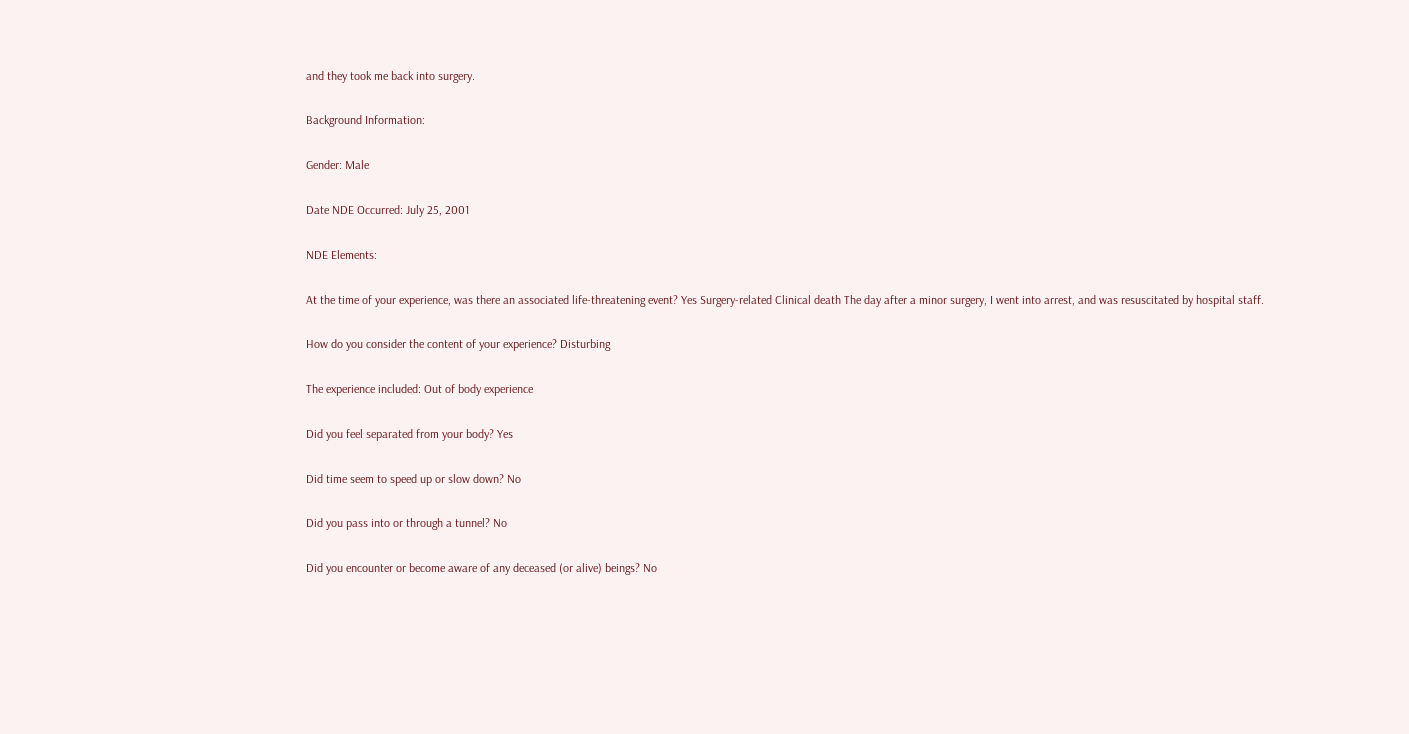and they took me back into surgery.

Background Information:

Gender: Male

Date NDE Occurred: July 25, 2001

NDE Elements:

At the time of your experience, was there an associated life-threatening event? Yes Surgery-related Clinical death The day after a minor surgery, I went into arrest, and was resuscitated by hospital staff.

How do you consider the content of your experience? Disturbing

The experience included: Out of body experience

Did you feel separated from your body? Yes

Did time seem to speed up or slow down? No

Did you pass into or through a tunnel? No

Did you encounter or become aware of any deceased (or alive) beings? No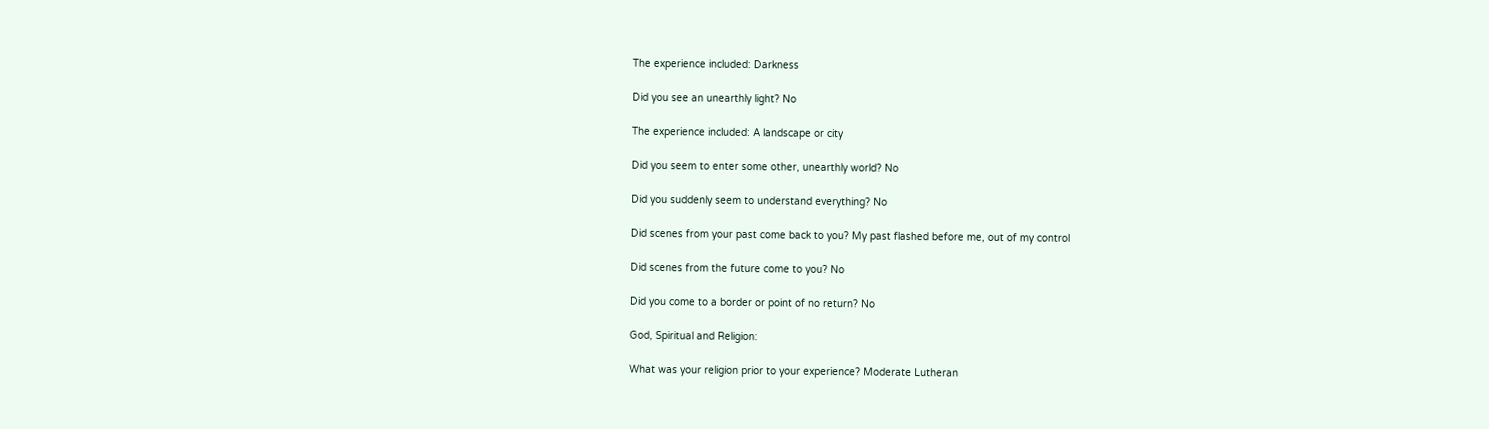The experience included: Darkness

Did you see an unearthly light? No

The experience included: A landscape or city

Did you seem to enter some other, unearthly world? No

Did you suddenly seem to understand everything? No

Did scenes from your past come back to you? My past flashed before me, out of my control

Did scenes from the future come to you? No

Did you come to a border or point of no return? No

God, Spiritual and Religion:

What was your religion prior to your experience? Moderate Lutheran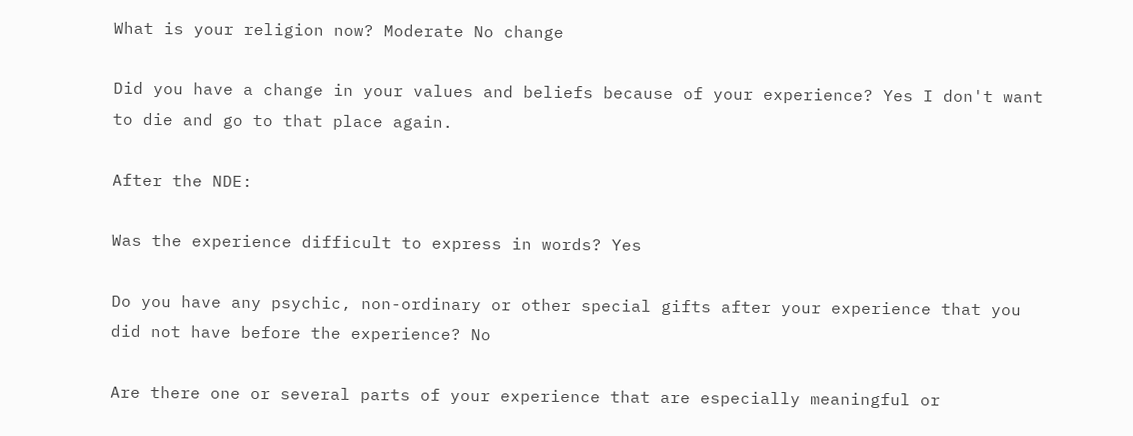What is your religion now? Moderate No change

Did you have a change in your values and beliefs because of your experience? Yes I don't want to die and go to that place again.

After the NDE:

Was the experience difficult to express in words? Yes

Do you have any psychic, non-ordinary or other special gifts after your experience that you did not have before the experience? No

Are there one or several parts of your experience that are especially meaningful or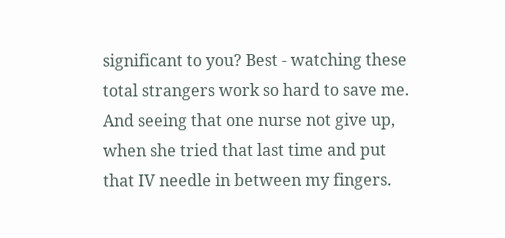significant to you? Best - watching these total strangers work so hard to save me. And seeing that one nurse not give up, when she tried that last time and put that IV needle in between my fingers.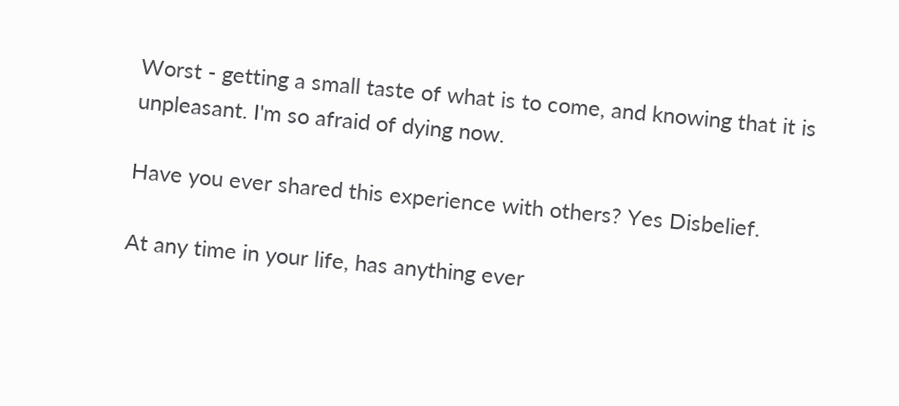Worst - getting a small taste of what is to come, and knowing that it is unpleasant. I'm so afraid of dying now.

Have you ever shared this experience with others? Yes Disbelief.

At any time in your life, has anything ever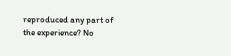reproduced any part of the experience? No